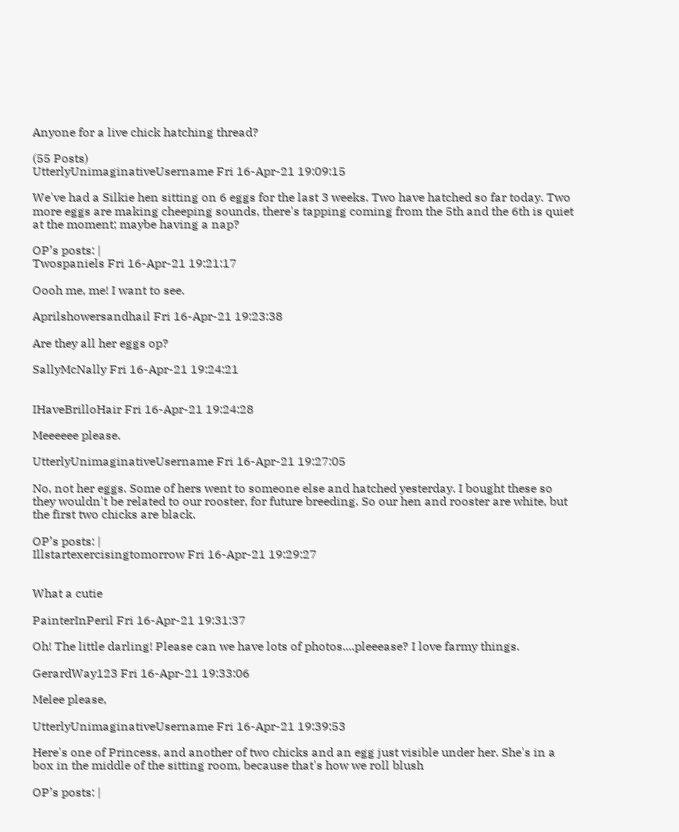Anyone for a live chick hatching thread?

(55 Posts)
UtterlyUnimaginativeUsername Fri 16-Apr-21 19:09:15

We've had a Silkie hen sitting on 6 eggs for the last 3 weeks. Two have hatched so far today. Two more eggs are making cheeping sounds, there's tapping coming from the 5th and the 6th is quiet at the moment; maybe having a nap?

OP’s posts: |
Twospaniels Fri 16-Apr-21 19:21:17

Oooh me, me! I want to see.

Aprilshowersandhail Fri 16-Apr-21 19:23:38

Are they all her eggs op?

SallyMcNally Fri 16-Apr-21 19:24:21


IHaveBrilloHair Fri 16-Apr-21 19:24:28

Meeeeee please.

UtterlyUnimaginativeUsername Fri 16-Apr-21 19:27:05

No, not her eggs. Some of hers went to someone else and hatched yesterday. I bought these so they wouldn't be related to our rooster, for future breeding. So our hen and rooster are white, but the first two chicks are black.

OP’s posts: |
Illstartexercisingtomorrow Fri 16-Apr-21 19:29:27


What a cutie

PainterInPeril Fri 16-Apr-21 19:31:37

Oh! The little darling! Please can we have lots of photos....pleeease? I love farmy things.

GerardWay123 Fri 16-Apr-21 19:33:06

Melee please,

UtterlyUnimaginativeUsername Fri 16-Apr-21 19:39:53

Here's one of Princess, and another of two chicks and an egg just visible under her. She's in a box in the middle of the sitting room, because that's how we roll blush

OP’s posts: |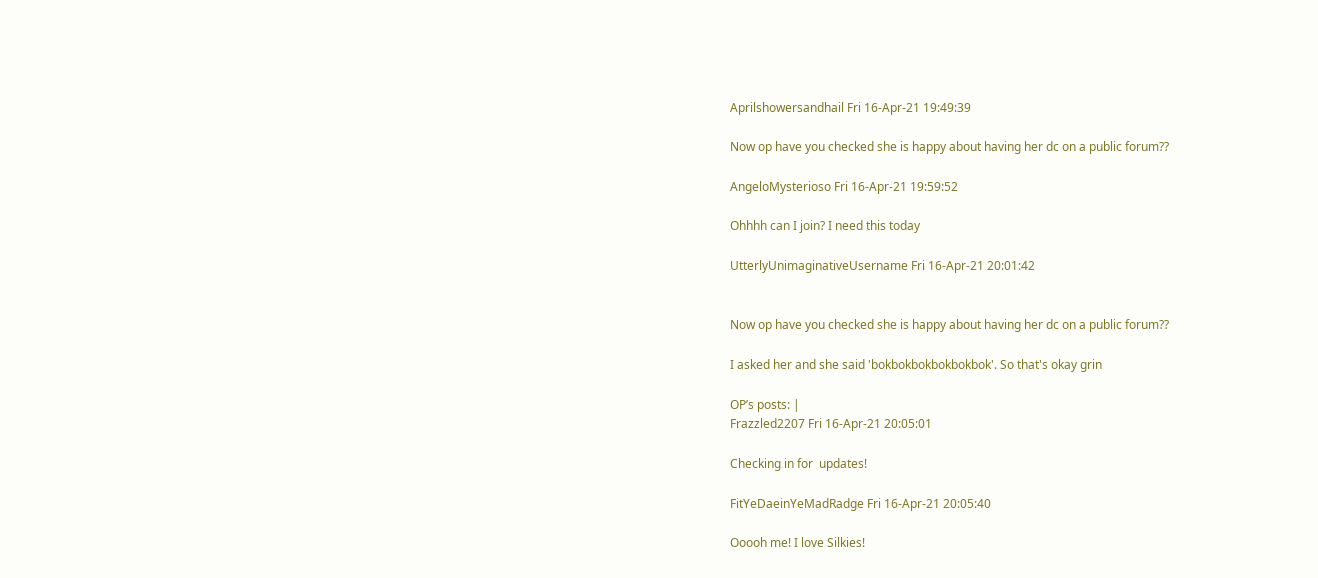Aprilshowersandhail Fri 16-Apr-21 19:49:39

Now op have you checked she is happy about having her dc on a public forum??

AngeloMysterioso Fri 16-Apr-21 19:59:52

Ohhhh can I join? I need this today

UtterlyUnimaginativeUsername Fri 16-Apr-21 20:01:42


Now op have you checked she is happy about having her dc on a public forum??

I asked her and she said 'bokbokbokbokbokbok'. So that's okay grin

OP’s posts: |
Frazzled2207 Fri 16-Apr-21 20:05:01

Checking in for  updates!

FitYeDaeinYeMadRadge Fri 16-Apr-21 20:05:40

Ooooh me! I love Silkies!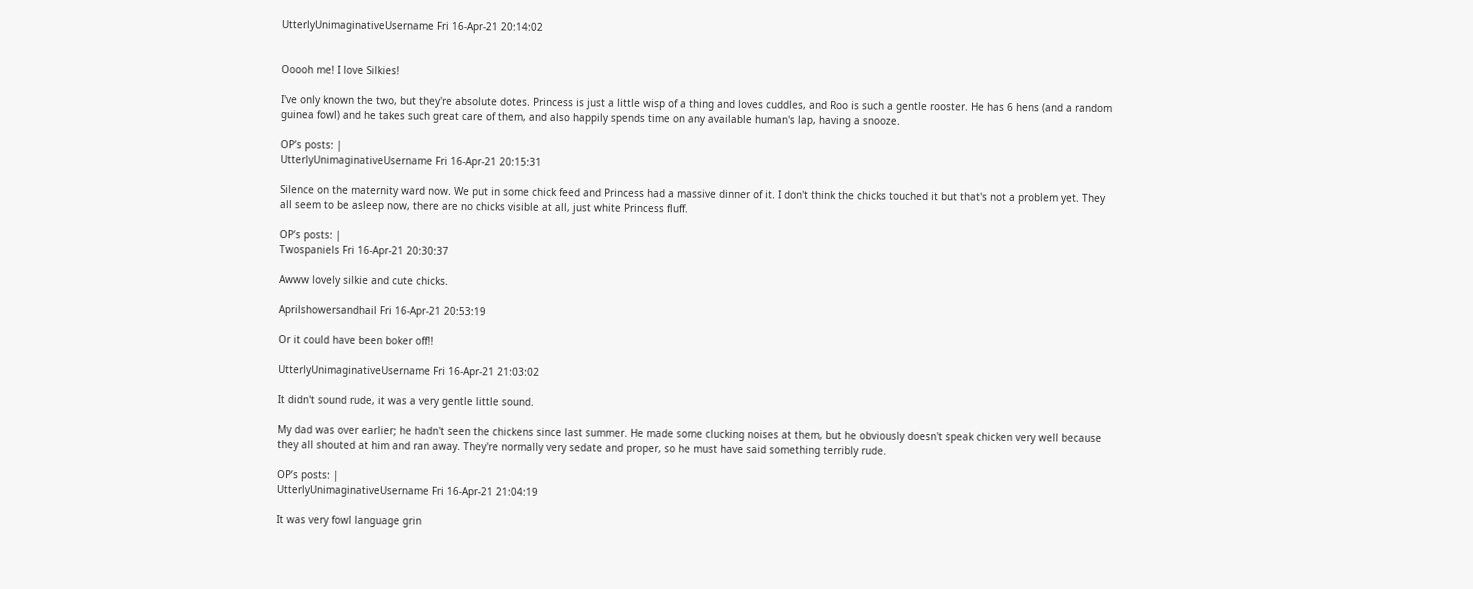UtterlyUnimaginativeUsername Fri 16-Apr-21 20:14:02


Ooooh me! I love Silkies!

I've only known the two, but they're absolute dotes. Princess is just a little wisp of a thing and loves cuddles, and Roo is such a gentle rooster. He has 6 hens (and a random guinea fowl) and he takes such great care of them, and also happily spends time on any available human's lap, having a snooze.

OP’s posts: |
UtterlyUnimaginativeUsername Fri 16-Apr-21 20:15:31

Silence on the maternity ward now. We put in some chick feed and Princess had a massive dinner of it. I don't think the chicks touched it but that's not a problem yet. They all seem to be asleep now, there are no chicks visible at all, just white Princess fluff.

OP’s posts: |
Twospaniels Fri 16-Apr-21 20:30:37

Awww lovely silkie and cute chicks.

Aprilshowersandhail Fri 16-Apr-21 20:53:19

Or it could have been boker off!!

UtterlyUnimaginativeUsername Fri 16-Apr-21 21:03:02

It didn't sound rude, it was a very gentle little sound.

My dad was over earlier; he hadn't seen the chickens since last summer. He made some clucking noises at them, but he obviously doesn't speak chicken very well because they all shouted at him and ran away. They're normally very sedate and proper, so he must have said something terribly rude.

OP’s posts: |
UtterlyUnimaginativeUsername Fri 16-Apr-21 21:04:19

It was very fowl language grin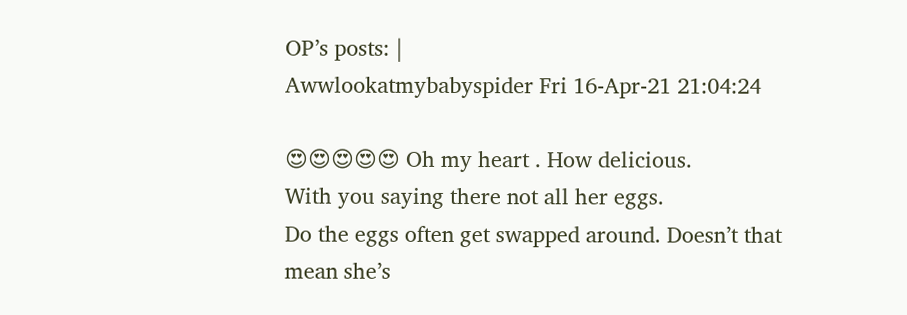OP’s posts: |
Awwlookatmybabyspider Fri 16-Apr-21 21:04:24

😍😍😍😍😍 Oh my heart . How delicious.
With you saying there not all her eggs.
Do the eggs often get swapped around. Doesn’t that mean she’s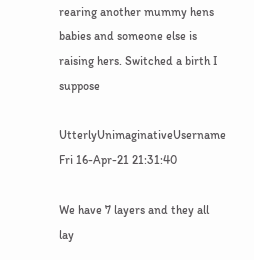rearing another mummy hens babies and someone else is raising hers. Switched a birth I suppose

UtterlyUnimaginativeUsername Fri 16-Apr-21 21:31:40

We have 7 layers and they all lay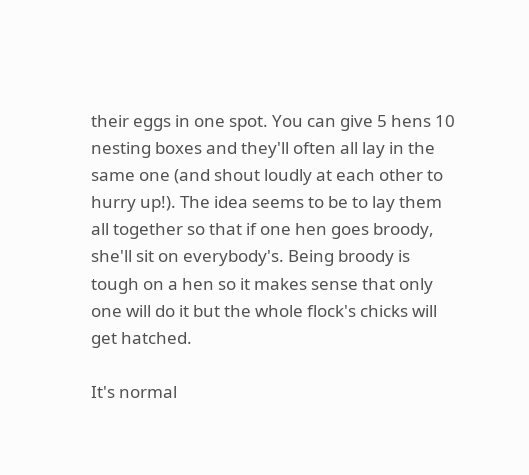their eggs in one spot. You can give 5 hens 10 nesting boxes and they'll often all lay in the same one (and shout loudly at each other to hurry up!). The idea seems to be to lay them all together so that if one hen goes broody, she'll sit on everybody's. Being broody is tough on a hen so it makes sense that only one will do it but the whole flock's chicks will get hatched.

It's normal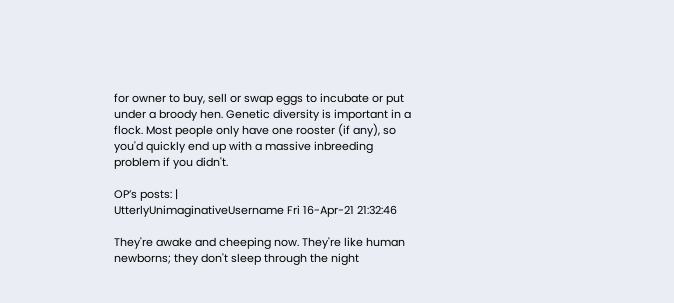for owner to buy, sell or swap eggs to incubate or put under a broody hen. Genetic diversity is important in a flock. Most people only have one rooster (if any), so you'd quickly end up with a massive inbreeding problem if you didn't.

OP’s posts: |
UtterlyUnimaginativeUsername Fri 16-Apr-21 21:32:46

They're awake and cheeping now. They're like human newborns; they don't sleep through the night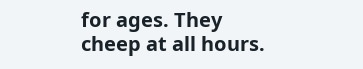for ages. They cheep at all hours.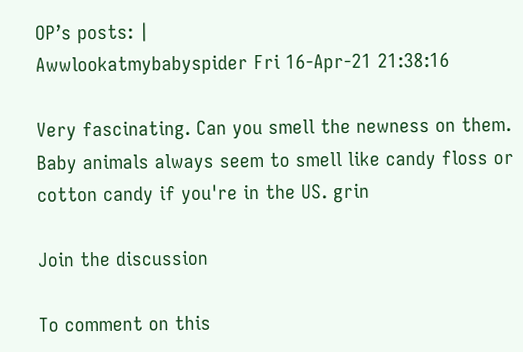OP’s posts: |
Awwlookatmybabyspider Fri 16-Apr-21 21:38:16

Very fascinating. Can you smell the newness on them. Baby animals always seem to smell like candy floss or cotton candy if you're in the US. grin

Join the discussion

To comment on this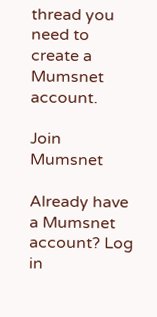thread you need to create a Mumsnet account.

Join Mumsnet

Already have a Mumsnet account? Log in